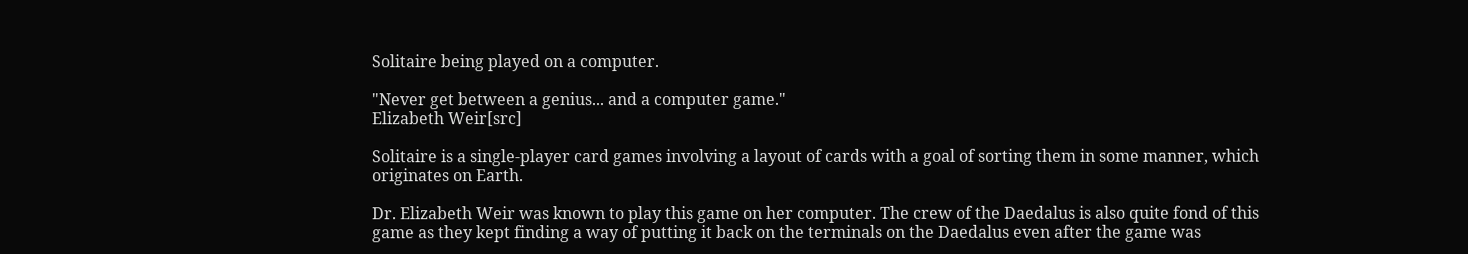Solitaire being played on a computer.

"Never get between a genius... and a computer game."
Elizabeth Weir[src]

Solitaire is a single-player card games involving a layout of cards with a goal of sorting them in some manner, which originates on Earth.

Dr. Elizabeth Weir was known to play this game on her computer. The crew of the Daedalus is also quite fond of this game as they kept finding a way of putting it back on the terminals on the Daedalus even after the game was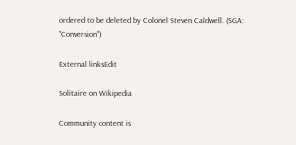ordered to be deleted by Colonel Steven Caldwell. (SGA: "Conversion")

External linksEdit

Solitaire on Wikipedia

Community content is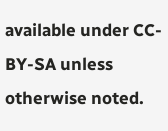available under CC-BY-SA unless otherwise noted.